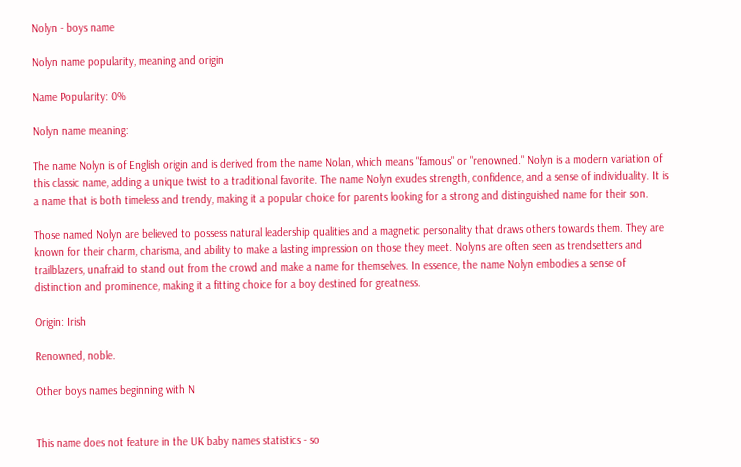Nolyn - boys name

Nolyn name popularity, meaning and origin

Name Popularity: 0%

Nolyn name meaning:

The name Nolyn is of English origin and is derived from the name Nolan, which means "famous" or "renowned." Nolyn is a modern variation of this classic name, adding a unique twist to a traditional favorite. The name Nolyn exudes strength, confidence, and a sense of individuality. It is a name that is both timeless and trendy, making it a popular choice for parents looking for a strong and distinguished name for their son.

Those named Nolyn are believed to possess natural leadership qualities and a magnetic personality that draws others towards them. They are known for their charm, charisma, and ability to make a lasting impression on those they meet. Nolyns are often seen as trendsetters and trailblazers, unafraid to stand out from the crowd and make a name for themselves. In essence, the name Nolyn embodies a sense of distinction and prominence, making it a fitting choice for a boy destined for greatness.

Origin: Irish

Renowned, noble.

Other boys names beginning with N


This name does not feature in the UK baby names statistics - so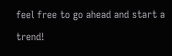feel free to go ahead and start a trend!